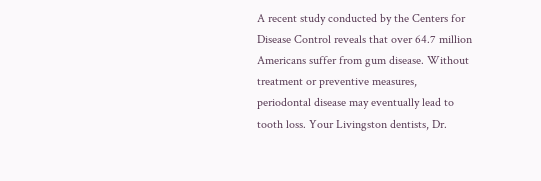A recent study conducted by the Centers for Disease Control reveals that over 64.7 million Americans suffer from gum disease. Without treatment or preventive measures, periodontal disease may eventually lead to tooth loss. Your Livingston dentists, Dr.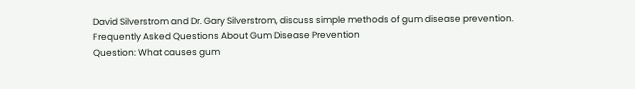David Silverstrom and Dr. Gary Silverstrom, discuss simple methods of gum disease prevention.
Frequently Asked Questions About Gum Disease Prevention
Question: What causes gum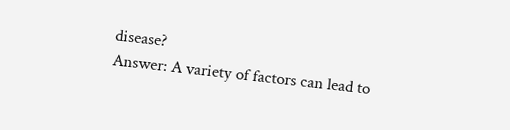disease?
Answer: A variety of factors can lead to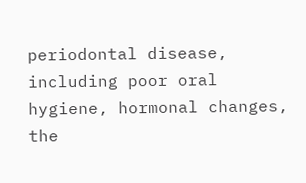periodontal disease, including poor oral hygiene, hormonal changes, the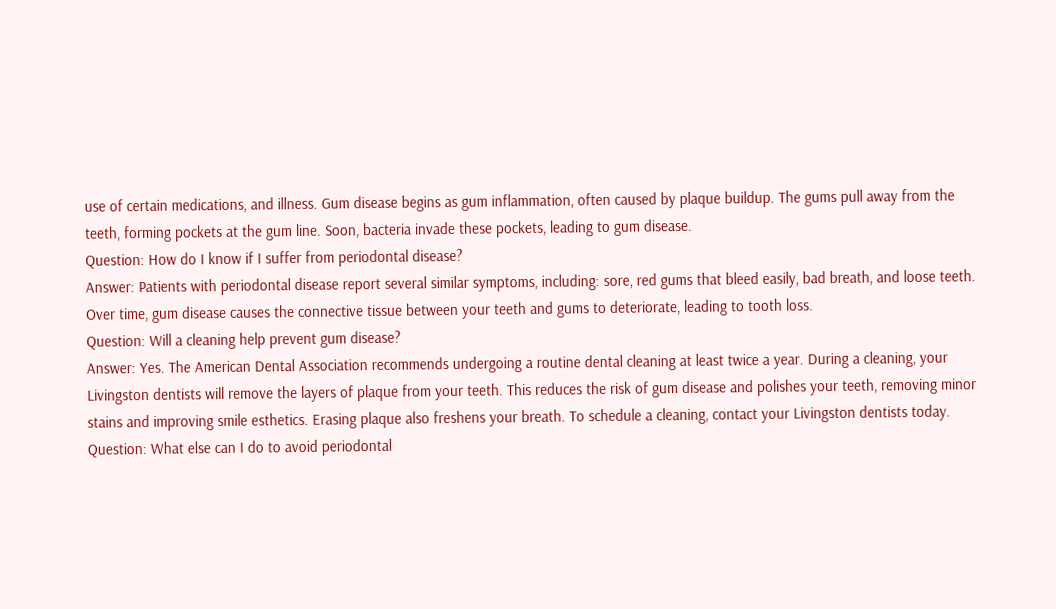use of certain medications, and illness. Gum disease begins as gum inflammation, often caused by plaque buildup. The gums pull away from the teeth, forming pockets at the gum line. Soon, bacteria invade these pockets, leading to gum disease.
Question: How do I know if I suffer from periodontal disease?
Answer: Patients with periodontal disease report several similar symptoms, including: sore, red gums that bleed easily, bad breath, and loose teeth. Over time, gum disease causes the connective tissue between your teeth and gums to deteriorate, leading to tooth loss.
Question: Will a cleaning help prevent gum disease?
Answer: Yes. The American Dental Association recommends undergoing a routine dental cleaning at least twice a year. During a cleaning, your Livingston dentists will remove the layers of plaque from your teeth. This reduces the risk of gum disease and polishes your teeth, removing minor stains and improving smile esthetics. Erasing plaque also freshens your breath. To schedule a cleaning, contact your Livingston dentists today.
Question: What else can I do to avoid periodontal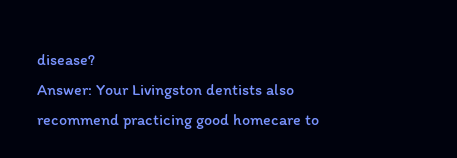disease?
Answer: Your Livingston dentists also recommend practicing good homecare to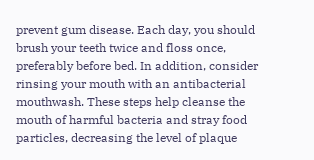prevent gum disease. Each day, you should brush your teeth twice and floss once, preferably before bed. In addition, consider rinsing your mouth with an antibacterial mouthwash. These steps help cleanse the mouth of harmful bacteria and stray food particles, decreasing the level of plaque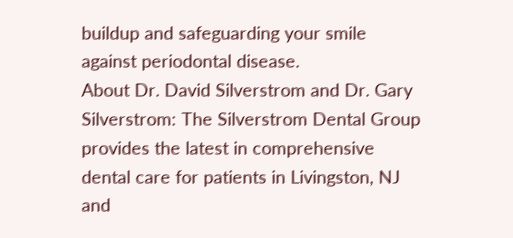buildup and safeguarding your smile against periodontal disease.
About Dr. David Silverstrom and Dr. Gary Silverstrom: The Silverstrom Dental Group provides the latest in comprehensive dental care for patients in Livingston, NJ and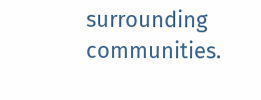surrounding communities.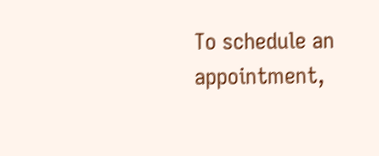To schedule an appointment,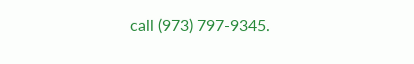call (973) 797-9345.